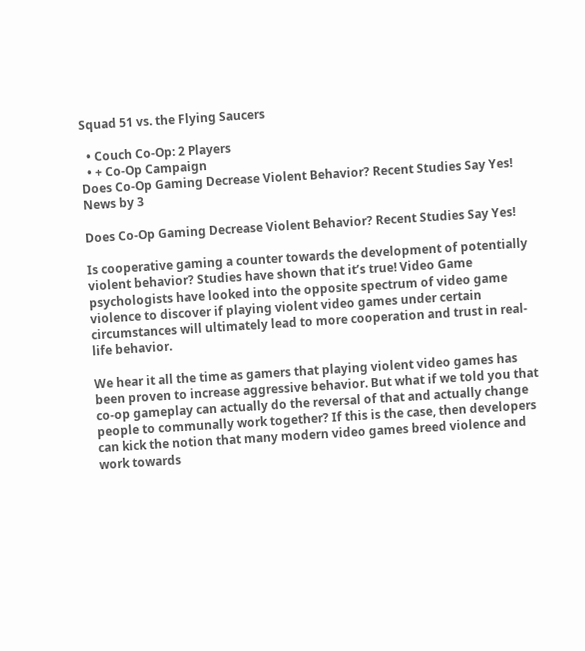Squad 51 vs. the Flying Saucers

  • Couch Co-Op: 2 Players
  • + Co-Op Campaign
Does Co-Op Gaming Decrease Violent Behavior? Recent Studies Say Yes!
News by 3

Does Co-Op Gaming Decrease Violent Behavior? Recent Studies Say Yes!

Is cooperative gaming a counter towards the development of potentially violent behavior? Studies have shown that it’s true! Video Game psychologists have looked into the opposite spectrum of video game violence to discover if playing violent video games under certain circumstances will ultimately lead to more cooperation and trust in real-life behavior.

We hear it all the time as gamers that playing violent video games has been proven to increase aggressive behavior. But what if we told you that co-op gameplay can actually do the reversal of that and actually change people to communally work together? If this is the case, then developers can kick the notion that many modern video games breed violence and work towards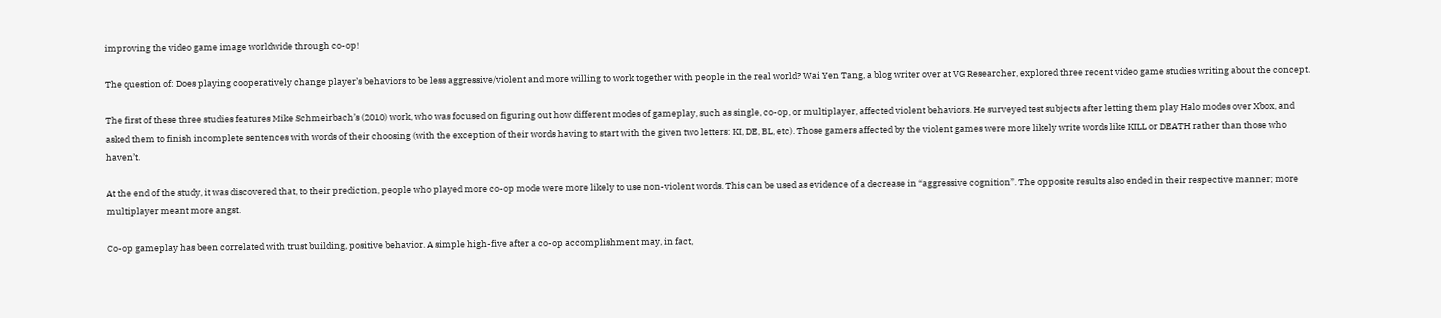improving the video game image worldwide through co-op!

The question of: Does playing cooperatively change player’s behaviors to be less aggressive/violent and more willing to work together with people in the real world? Wai Yen Tang, a blog writer over at VG Researcher, explored three recent video game studies writing about the concept.

The first of these three studies features Mike Schmeirbach’s (2010) work, who was focused on figuring out how different modes of gameplay, such as single, co-op, or multiplayer, affected violent behaviors. He surveyed test subjects after letting them play Halo modes over Xbox, and asked them to finish incomplete sentences with words of their choosing (with the exception of their words having to start with the given two letters: KI, DE, BL, etc). Those gamers affected by the violent games were more likely write words like KILL or DEATH rather than those who haven’t.

At the end of the study, it was discovered that, to their prediction, people who played more co-op mode were more likely to use non-violent words. This can be used as evidence of a decrease in “aggressive cognition”. The opposite results also ended in their respective manner; more multiplayer meant more angst.

Co-op gameplay has been correlated with trust building, positive behavior. A simple high-five after a co-op accomplishment may, in fact,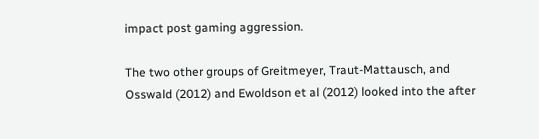impact post gaming aggression.

The two other groups of Greitmeyer, Traut-Mattausch, and Osswald (2012) and Ewoldson et al (2012) looked into the after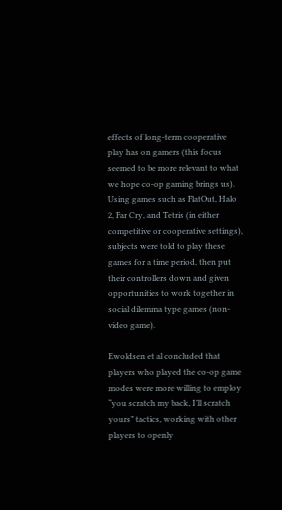effects of long-term cooperative play has on gamers (this focus seemed to be more relevant to what we hope co-op gaming brings us). Using games such as FlatOut, Halo 2, Far Cry, and Tetris (in either competitive or cooperative settings), subjects were told to play these games for a time period, then put their controllers down and given opportunities to work together in social dilemma type games (non-video game).

Ewoldsen et al concluded that players who played the co-op game modes were more willing to employ “you scratch my back, I’ll scratch yours” tactics, working with other players to openly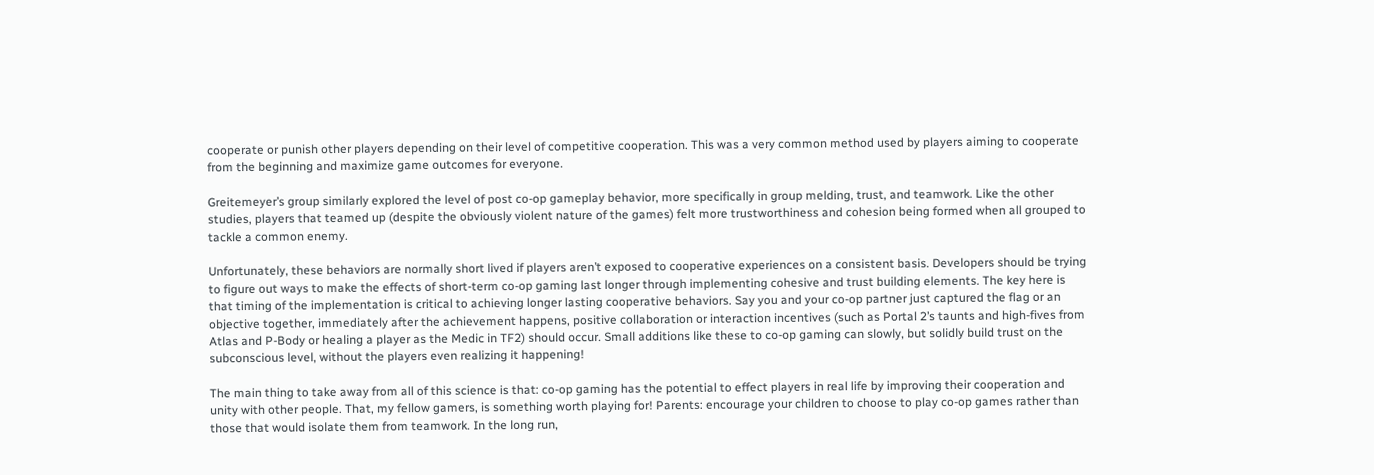cooperate or punish other players depending on their level of competitive cooperation. This was a very common method used by players aiming to cooperate from the beginning and maximize game outcomes for everyone.

Greitemeyer’s group similarly explored the level of post co-op gameplay behavior, more specifically in group melding, trust, and teamwork. Like the other studies, players that teamed up (despite the obviously violent nature of the games) felt more trustworthiness and cohesion being formed when all grouped to tackle a common enemy.

Unfortunately, these behaviors are normally short lived if players aren’t exposed to cooperative experiences on a consistent basis. Developers should be trying to figure out ways to make the effects of short-term co-op gaming last longer through implementing cohesive and trust building elements. The key here is that timing of the implementation is critical to achieving longer lasting cooperative behaviors. Say you and your co-op partner just captured the flag or an objective together, immediately after the achievement happens, positive collaboration or interaction incentives (such as Portal 2’s taunts and high-fives from Atlas and P-Body or healing a player as the Medic in TF2) should occur. Small additions like these to co-op gaming can slowly, but solidly build trust on the subconscious level, without the players even realizing it happening!

The main thing to take away from all of this science is that: co-op gaming has the potential to effect players in real life by improving their cooperation and unity with other people. That, my fellow gamers, is something worth playing for! Parents: encourage your children to choose to play co-op games rather than those that would isolate them from teamwork. In the long run,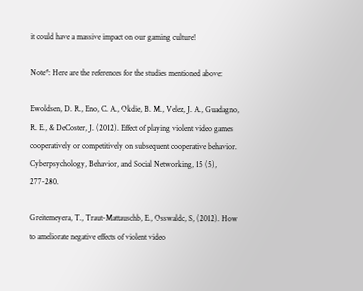it could have a massive impact on our gaming culture!

Note*: Here are the references for the studies mentioned above:

Ewoldsen, D. R., Eno, C. A., Okdie, B. M., Velez, J. A., Guadagno, R. E., & DeCoster, J. (2012). Effect of playing violent video games cooperatively or competitively on subsequent cooperative behavior. Cyberpsychology, Behavior, and Social Networking, 15 (5), 277-280.

Greitemeyera, T., Traut-Mattauschb, E., Osswaldc, S, (2012). How to ameliorate negative effects of violent video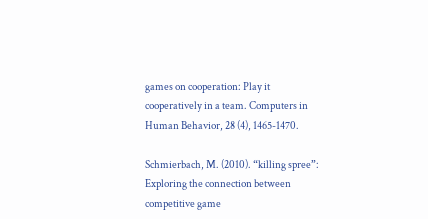games on cooperation: Play it cooperatively in a team. Computers in Human Behavior, 28 (4), 1465-1470.

Schmierbach, M. (2010). “killing spree”: Exploring the connection between competitive game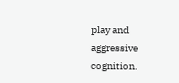play and aggressive cognition.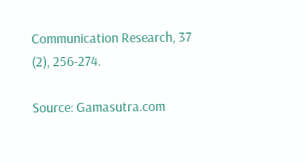Communication Research, 37 (2), 256-274.

Source: Gamasutra.com